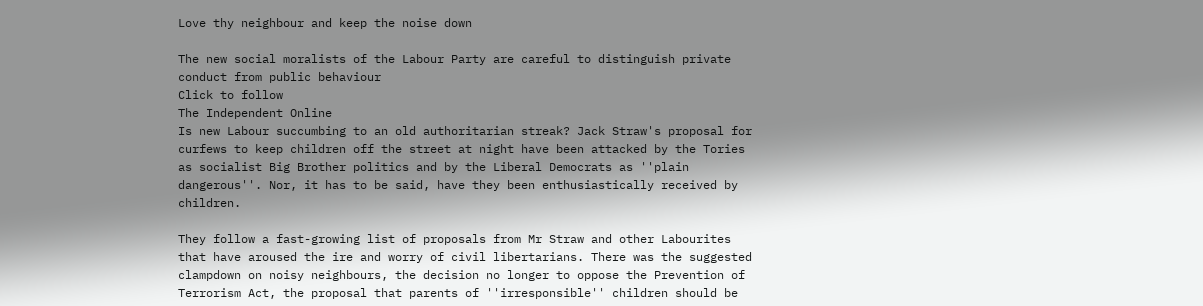Love thy neighbour and keep the noise down

The new social moralists of the Labour Party are careful to distinguish private conduct from public behaviour
Click to follow
The Independent Online
Is new Labour succumbing to an old authoritarian streak? Jack Straw's proposal for curfews to keep children off the street at night have been attacked by the Tories as socialist Big Brother politics and by the Liberal Democrats as ''plain dangerous''. Nor, it has to be said, have they been enthusiastically received by children.

They follow a fast-growing list of proposals from Mr Straw and other Labourites that have aroused the ire and worry of civil libertarians. There was the suggested clampdown on noisy neighbours, the decision no longer to oppose the Prevention of Terrorism Act, the proposal that parents of ''irresponsible'' children should be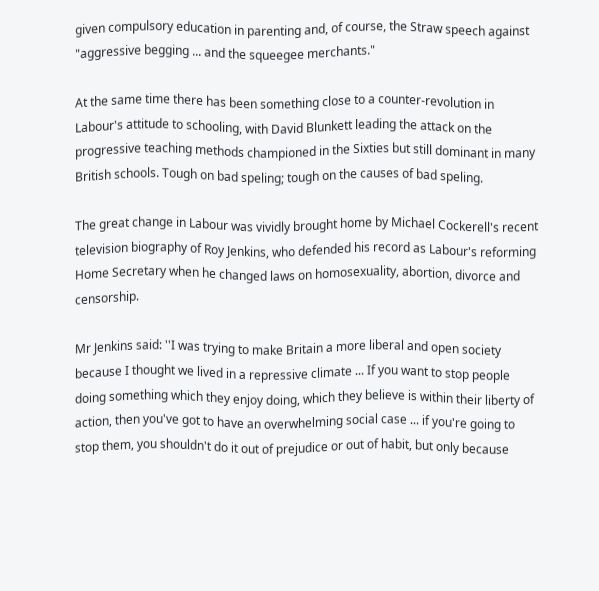given compulsory education in parenting and, of course, the Straw speech against "aggressive begging ... and the squeegee merchants."

At the same time there has been something close to a counter-revolution in Labour's attitude to schooling, with David Blunkett leading the attack on the progressive teaching methods championed in the Sixties but still dominant in many British schools. Tough on bad speling; tough on the causes of bad speling.

The great change in Labour was vividly brought home by Michael Cockerell's recent television biography of Roy Jenkins, who defended his record as Labour's reforming Home Secretary when he changed laws on homosexuality, abortion, divorce and censorship.

Mr Jenkins said: ''I was trying to make Britain a more liberal and open society because I thought we lived in a repressive climate ... If you want to stop people doing something which they enjoy doing, which they believe is within their liberty of action, then you've got to have an overwhelming social case ... if you're going to stop them, you shouldn't do it out of prejudice or out of habit, but only because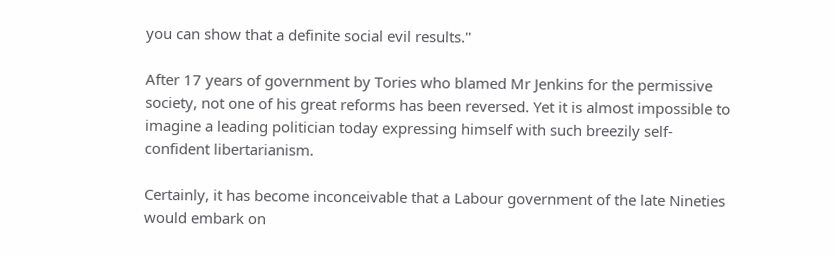you can show that a definite social evil results.''

After 17 years of government by Tories who blamed Mr Jenkins for the permissive society, not one of his great reforms has been reversed. Yet it is almost impossible to imagine a leading politician today expressing himself with such breezily self-confident libertarianism.

Certainly, it has become inconceivable that a Labour government of the late Nineties would embark on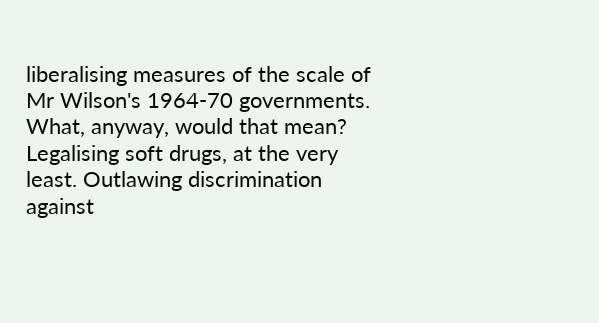liberalising measures of the scale of Mr Wilson's 1964-70 governments. What, anyway, would that mean? Legalising soft drugs, at the very least. Outlawing discrimination against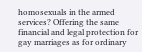homosexuals in the armed services? Offering the same financial and legal protection for gay marriages as for ordinary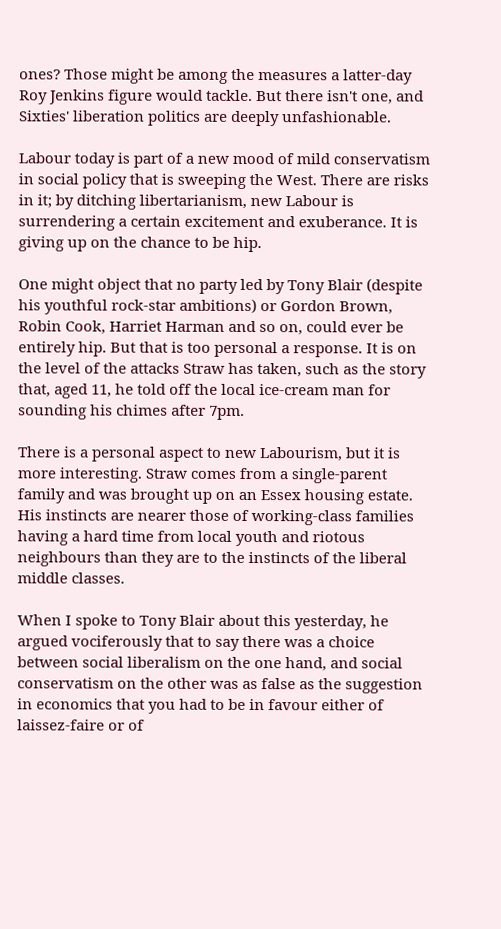ones? Those might be among the measures a latter-day Roy Jenkins figure would tackle. But there isn't one, and Sixties' liberation politics are deeply unfashionable.

Labour today is part of a new mood of mild conservatism in social policy that is sweeping the West. There are risks in it; by ditching libertarianism, new Labour is surrendering a certain excitement and exuberance. It is giving up on the chance to be hip.

One might object that no party led by Tony Blair (despite his youthful rock-star ambitions) or Gordon Brown, Robin Cook, Harriet Harman and so on, could ever be entirely hip. But that is too personal a response. It is on the level of the attacks Straw has taken, such as the story that, aged 11, he told off the local ice-cream man for sounding his chimes after 7pm.

There is a personal aspect to new Labourism, but it is more interesting. Straw comes from a single-parent family and was brought up on an Essex housing estate. His instincts are nearer those of working-class families having a hard time from local youth and riotous neighbours than they are to the instincts of the liberal middle classes.

When I spoke to Tony Blair about this yesterday, he argued vociferously that to say there was a choice between social liberalism on the one hand, and social conservatism on the other was as false as the suggestion in economics that you had to be in favour either of laissez-faire or of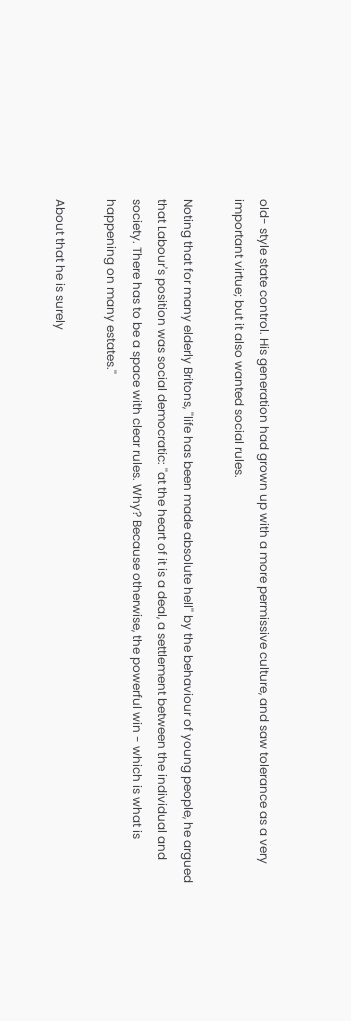old- style state control. His generation had grown up with a more permissive culture, and saw tolerance as a very important virtue; but it also wanted social rules.

Noting that for many elderly Britons, ''life has been made absolute hell'' by the behaviour of young people, he argued that Labour's position was social democratic: ''at the heart of it is a deal, a settlement between the individual and society. There has to be a space with clear rules. Why? Because otherwise, the powerful win - which is what is happening on many estates.''

About that he is surely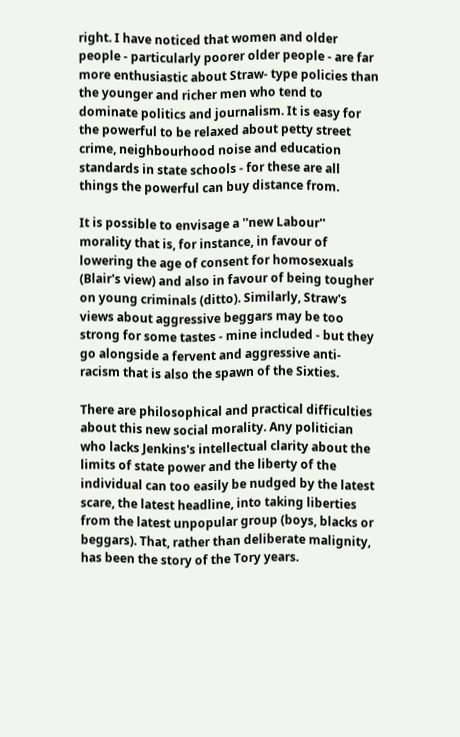right. I have noticed that women and older people - particularly poorer older people - are far more enthusiastic about Straw- type policies than the younger and richer men who tend to dominate politics and journalism. It is easy for the powerful to be relaxed about petty street crime, neighbourhood noise and education standards in state schools - for these are all things the powerful can buy distance from.

It is possible to envisage a ''new Labour'' morality that is, for instance, in favour of lowering the age of consent for homosexuals (Blair's view) and also in favour of being tougher on young criminals (ditto). Similarly, Straw's views about aggressive beggars may be too strong for some tastes - mine included - but they go alongside a fervent and aggressive anti- racism that is also the spawn of the Sixties.

There are philosophical and practical difficulties about this new social morality. Any politician who lacks Jenkins's intellectual clarity about the limits of state power and the liberty of the individual can too easily be nudged by the latest scare, the latest headline, into taking liberties from the latest unpopular group (boys, blacks or beggars). That, rather than deliberate malignity, has been the story of the Tory years.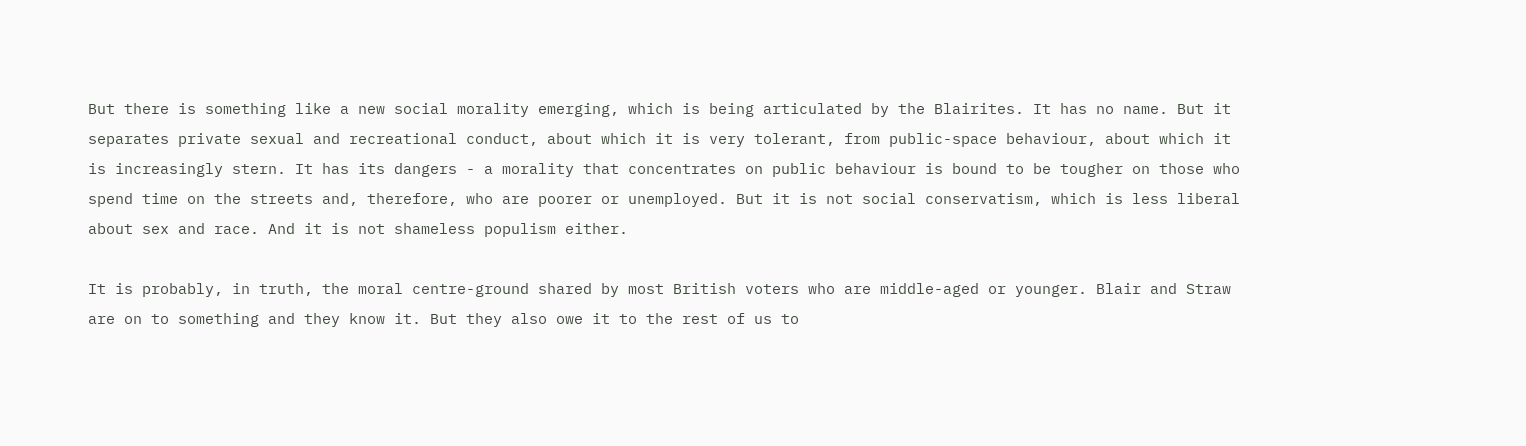But there is something like a new social morality emerging, which is being articulated by the Blairites. It has no name. But it separates private sexual and recreational conduct, about which it is very tolerant, from public-space behaviour, about which it is increasingly stern. It has its dangers - a morality that concentrates on public behaviour is bound to be tougher on those who spend time on the streets and, therefore, who are poorer or unemployed. But it is not social conservatism, which is less liberal about sex and race. And it is not shameless populism either.

It is probably, in truth, the moral centre-ground shared by most British voters who are middle-aged or younger. Blair and Straw are on to something and they know it. But they also owe it to the rest of us to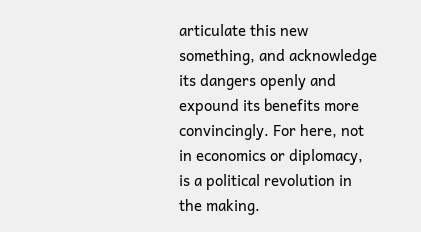articulate this new something, and acknowledge its dangers openly and expound its benefits more convincingly. For here, not in economics or diplomacy, is a political revolution in the making.